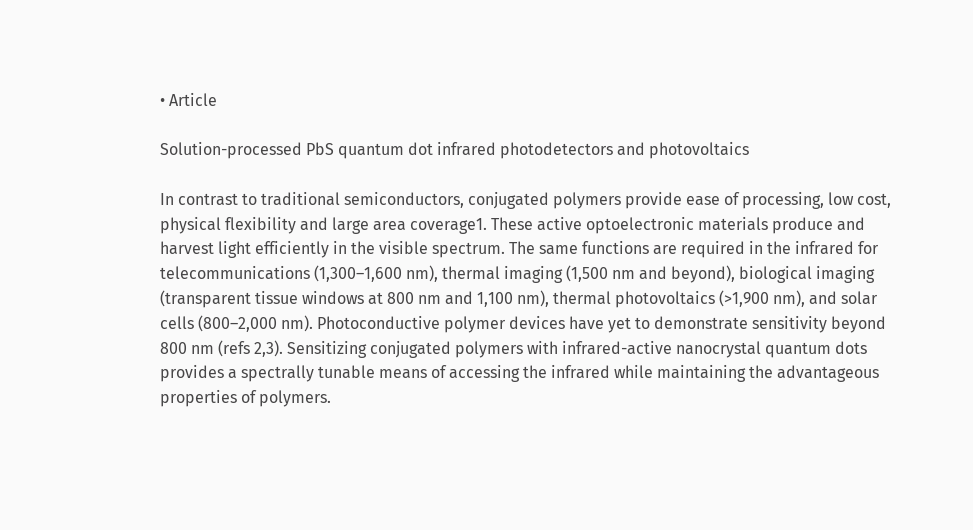• Article

Solution-processed PbS quantum dot infrared photodetectors and photovoltaics

In contrast to traditional semiconductors, conjugated polymers provide ease of processing, low cost, physical flexibility and large area coverage1. These active optoelectronic materials produce and harvest light efficiently in the visible spectrum. The same functions are required in the infrared for telecommunications (1,300–1,600 nm), thermal imaging (1,500 nm and beyond), biological imaging (transparent tissue windows at 800 nm and 1,100 nm), thermal photovoltaics (>1,900 nm), and solar cells (800–2,000 nm). Photoconductive polymer devices have yet to demonstrate sensitivity beyond 800 nm (refs 2,3). Sensitizing conjugated polymers with infrared-active nanocrystal quantum dots provides a spectrally tunable means of accessing the infrared while maintaining the advantageous properties of polymers.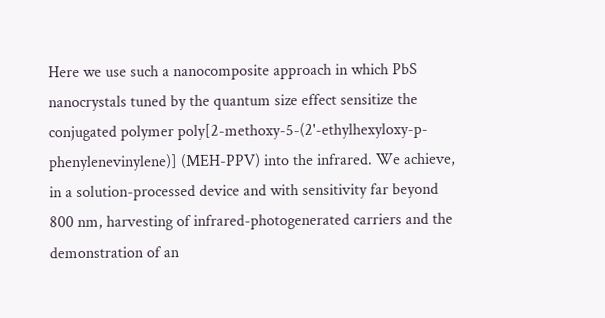Here we use such a nanocomposite approach in which PbS nanocrystals tuned by the quantum size effect sensitize the conjugated polymer poly[2-methoxy-5-(2'-ethylhexyloxy-p-phenylenevinylene)] (MEH-PPV) into the infrared. We achieve, in a solution-processed device and with sensitivity far beyond 800 nm, harvesting of infrared-photogenerated carriers and the demonstration of an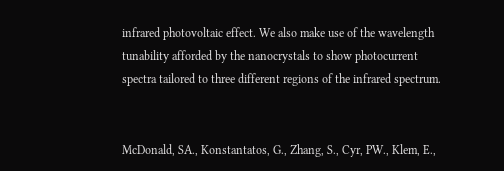infrared photovoltaic effect. We also make use of the wavelength tunability afforded by the nanocrystals to show photocurrent spectra tailored to three different regions of the infrared spectrum.


McDonald, SA., Konstantatos, G., Zhang, S., Cyr, PW., Klem, E.,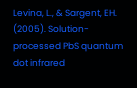Levina, L., & Sargent, EH. (2005). Solution-processed PbS quantum dot infrared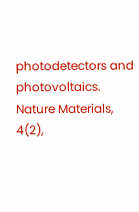photodetectors and photovoltaics. Nature Materials, 4(2),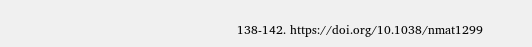138-142. https://doi.org/10.1038/nmat1299